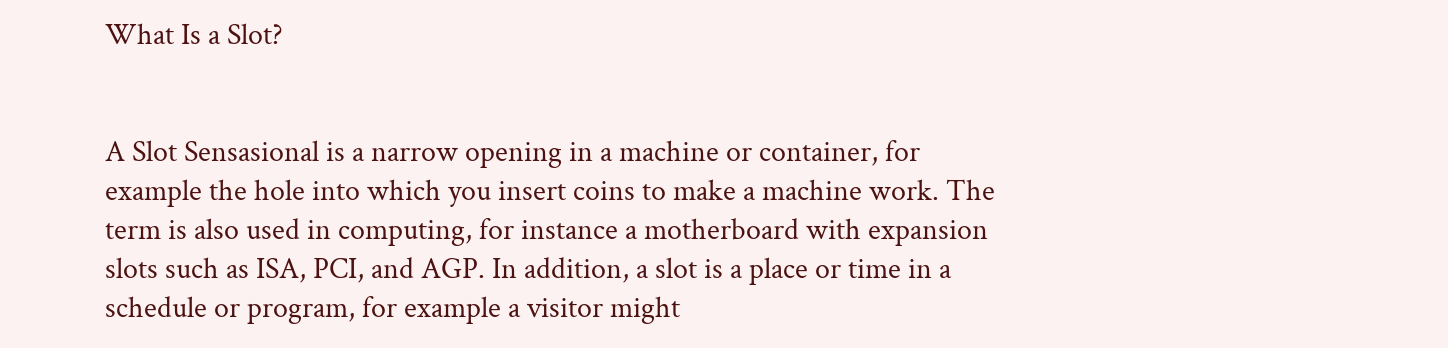What Is a Slot?


A Slot Sensasional is a narrow opening in a machine or container, for example the hole into which you insert coins to make a machine work. The term is also used in computing, for instance a motherboard with expansion slots such as ISA, PCI, and AGP. In addition, a slot is a place or time in a schedule or program, for example a visitor might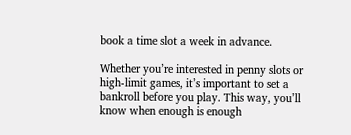book a time slot a week in advance.

Whether you’re interested in penny slots or high-limit games, it’s important to set a bankroll before you play. This way, you’ll know when enough is enough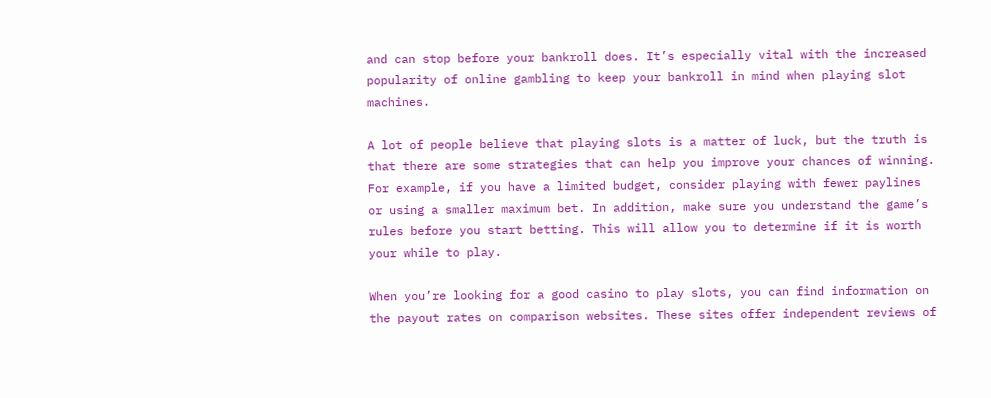and can stop before your bankroll does. It’s especially vital with the increased popularity of online gambling to keep your bankroll in mind when playing slot machines.

A lot of people believe that playing slots is a matter of luck, but the truth is that there are some strategies that can help you improve your chances of winning. For example, if you have a limited budget, consider playing with fewer paylines or using a smaller maximum bet. In addition, make sure you understand the game’s rules before you start betting. This will allow you to determine if it is worth your while to play.

When you’re looking for a good casino to play slots, you can find information on the payout rates on comparison websites. These sites offer independent reviews of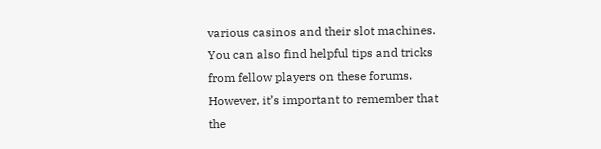various casinos and their slot machines. You can also find helpful tips and tricks from fellow players on these forums. However, it’s important to remember that the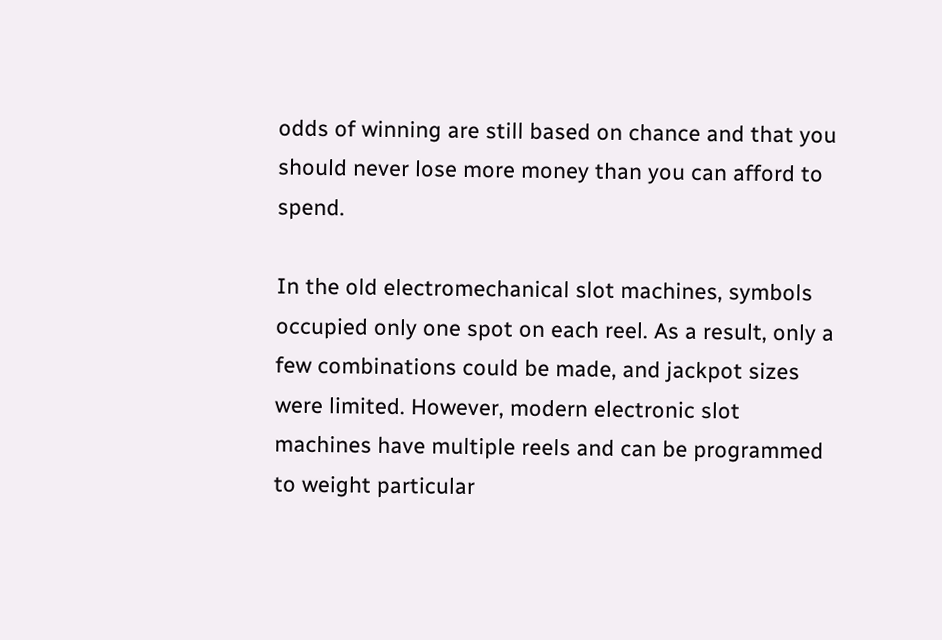odds of winning are still based on chance and that you should never lose more money than you can afford to spend.

In the old electromechanical slot machines, symbols occupied only one spot on each reel. As a result, only a few combinations could be made, and jackpot sizes were limited. However, modern electronic slot machines have multiple reels and can be programmed to weight particular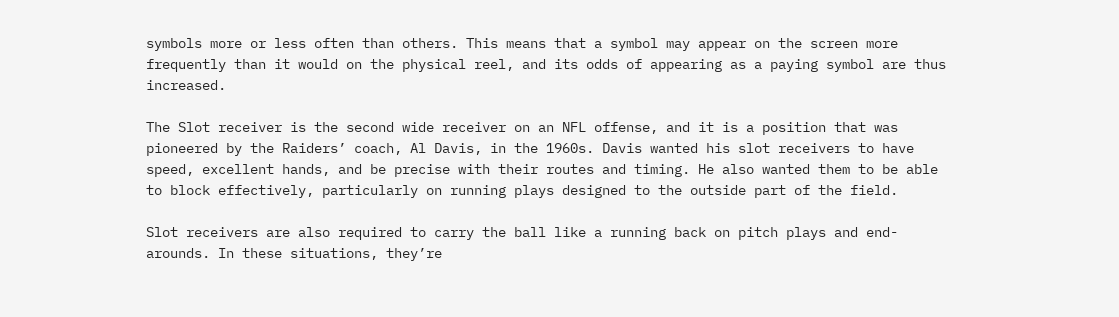symbols more or less often than others. This means that a symbol may appear on the screen more frequently than it would on the physical reel, and its odds of appearing as a paying symbol are thus increased.

The Slot receiver is the second wide receiver on an NFL offense, and it is a position that was pioneered by the Raiders’ coach, Al Davis, in the 1960s. Davis wanted his slot receivers to have speed, excellent hands, and be precise with their routes and timing. He also wanted them to be able to block effectively, particularly on running plays designed to the outside part of the field.

Slot receivers are also required to carry the ball like a running back on pitch plays and end-arounds. In these situations, they’re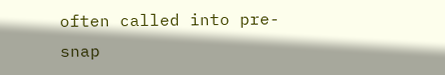often called into pre-snap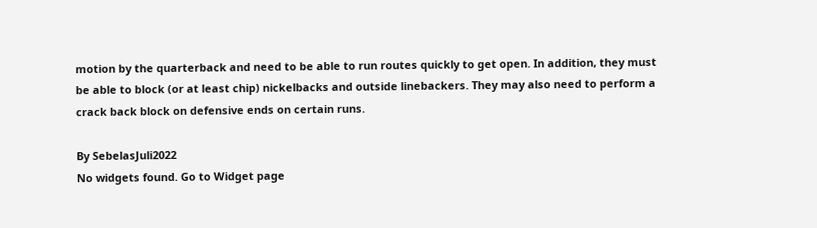motion by the quarterback and need to be able to run routes quickly to get open. In addition, they must be able to block (or at least chip) nickelbacks and outside linebackers. They may also need to perform a crack back block on defensive ends on certain runs.

By SebelasJuli2022
No widgets found. Go to Widget page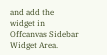and add the widget in Offcanvas Sidebar Widget Area.